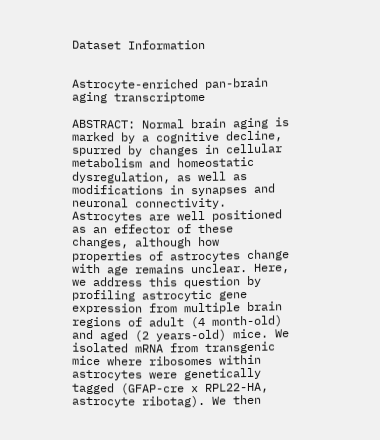Dataset Information


Astrocyte-enriched pan-brain aging transcriptome

ABSTRACT: Normal brain aging is marked by a cognitive decline, spurred by changes in cellular metabolism and homeostatic dysregulation, as well as modifications in synapses and neuronal connectivity. Astrocytes are well positioned as an effector of these changes, although how properties of astrocytes change with age remains unclear. Here, we address this question by profiling astrocytic gene expression from multiple brain regions of adult (4 month-old) and aged (2 years-old) mice. We isolated mRNA from transgenic mice where ribosomes within astrocytes were genetically tagged (GFAP-cre x RPL22-HA, astrocyte ribotag). We then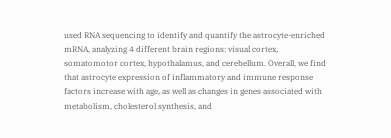used RNA sequencing to identify and quantify the astrocyte-enriched mRNA, analyzing 4 different brain regions: visual cortex, somatomotor cortex, hypothalamus, and cerebellum. Overall, we find that astrocyte expression of inflammatory and immune response factors increase with age, as well as changes in genes associated with metabolism, cholesterol synthesis, and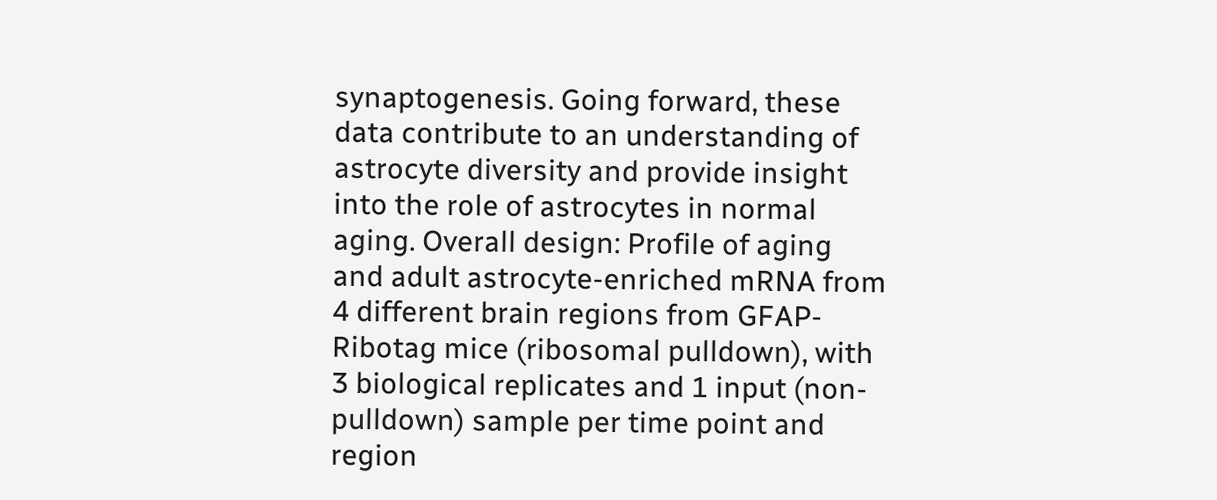synaptogenesis. Going forward, these data contribute to an understanding of astrocyte diversity and provide insight into the role of astrocytes in normal aging. Overall design: Profile of aging and adult astrocyte-enriched mRNA from 4 different brain regions from GFAP-Ribotag mice (ribosomal pulldown), with 3 biological replicates and 1 input (non-pulldown) sample per time point and region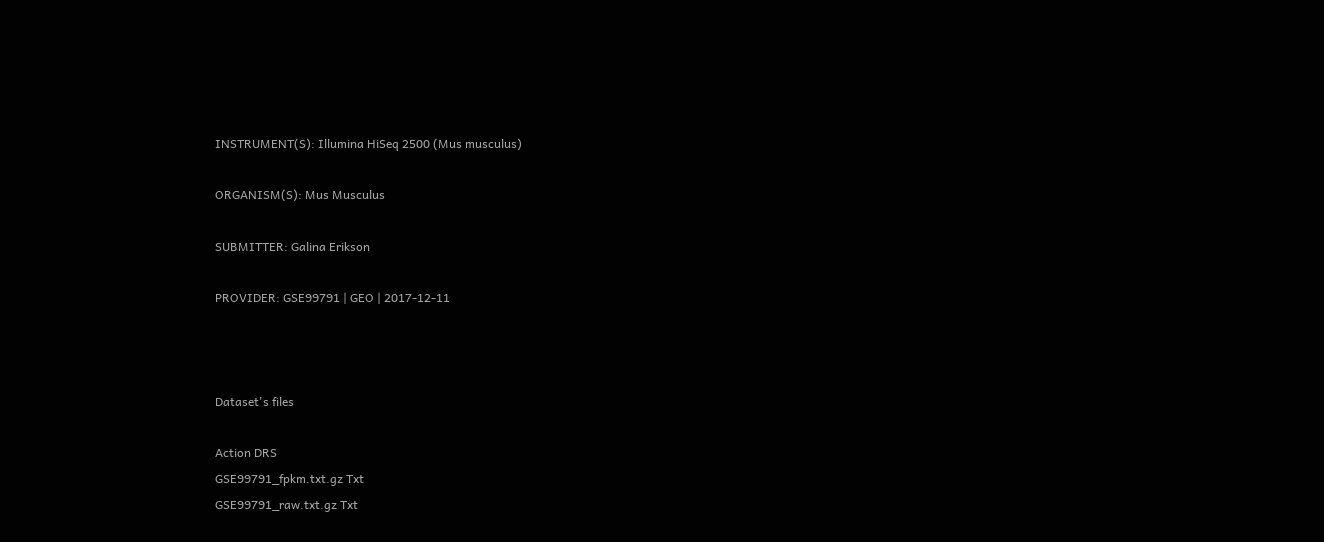INSTRUMENT(S): Illumina HiSeq 2500 (Mus musculus)

ORGANISM(S): Mus Musculus

SUBMITTER: Galina Erikson

PROVIDER: GSE99791 | GEO | 2017-12-11



Dataset's files

Action DRS
GSE99791_fpkm.txt.gz Txt
GSE99791_raw.txt.gz Txt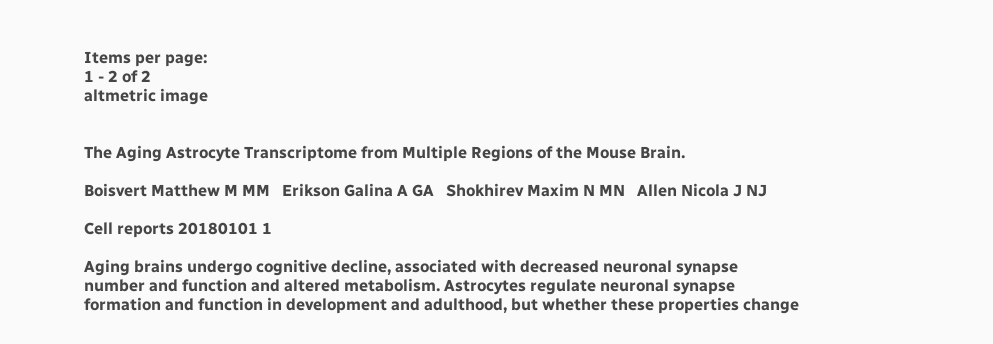Items per page:
1 - 2 of 2
altmetric image


The Aging Astrocyte Transcriptome from Multiple Regions of the Mouse Brain.

Boisvert Matthew M MM   Erikson Galina A GA   Shokhirev Maxim N MN   Allen Nicola J NJ

Cell reports 20180101 1

Aging brains undergo cognitive decline, associated with decreased neuronal synapse number and function and altered metabolism. Astrocytes regulate neuronal synapse formation and function in development and adulthood, but whether these properties change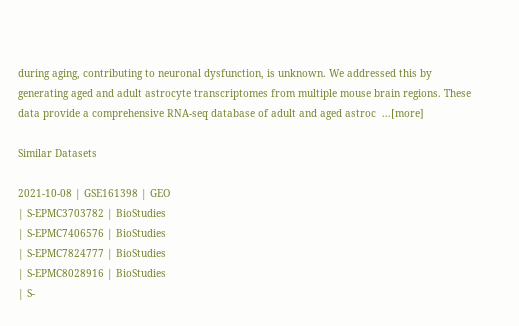during aging, contributing to neuronal dysfunction, is unknown. We addressed this by generating aged and adult astrocyte transcriptomes from multiple mouse brain regions. These data provide a comprehensive RNA-seq database of adult and aged astroc  ...[more]

Similar Datasets

2021-10-08 | GSE161398 | GEO
| S-EPMC3703782 | BioStudies
| S-EPMC7406576 | BioStudies
| S-EPMC7824777 | BioStudies
| S-EPMC8028916 | BioStudies
| S-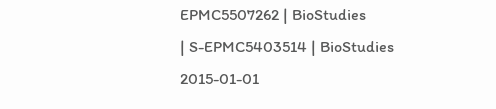EPMC5507262 | BioStudies
| S-EPMC5403514 | BioStudies
2015-01-01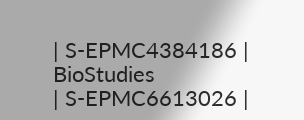| S-EPMC4384186 | BioStudies
| S-EPMC6613026 |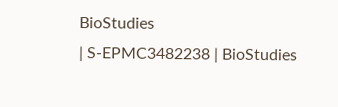BioStudies
| S-EPMC3482238 | BioStudies